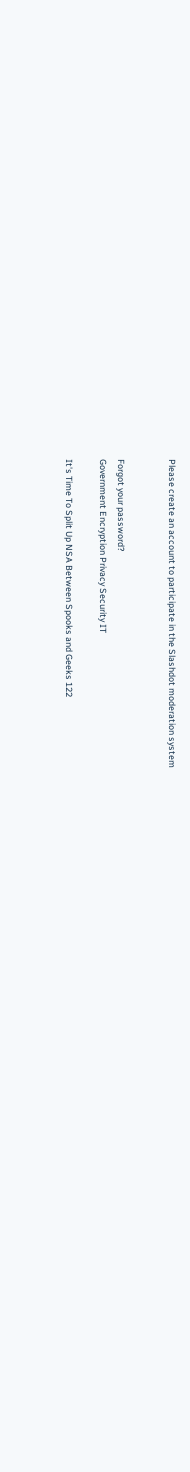Please create an account to participate in the Slashdot moderation system


Forgot your password?
Government Encryption Privacy Security IT

It's Time To Split Up NSA Between Spooks and Geeks 122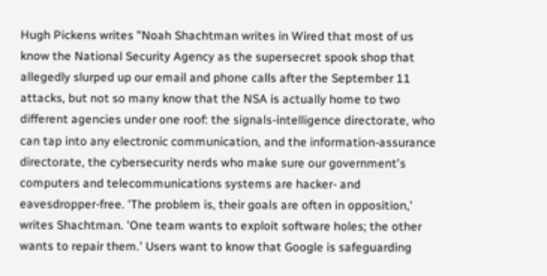Hugh Pickens writes "Noah Shachtman writes in Wired that most of us know the National Security Agency as the supersecret spook shop that allegedly slurped up our email and phone calls after the September 11 attacks, but not so many know that the NSA is actually home to two different agencies under one roof: the signals-intelligence directorate, who can tap into any electronic communication, and the information-assurance directorate, the cybersecurity nerds who make sure our government's computers and telecommunications systems are hacker- and eavesdropper-free. 'The problem is, their goals are often in opposition,' writes Shachtman. 'One team wants to exploit software holes; the other wants to repair them.' Users want to know that Google is safeguarding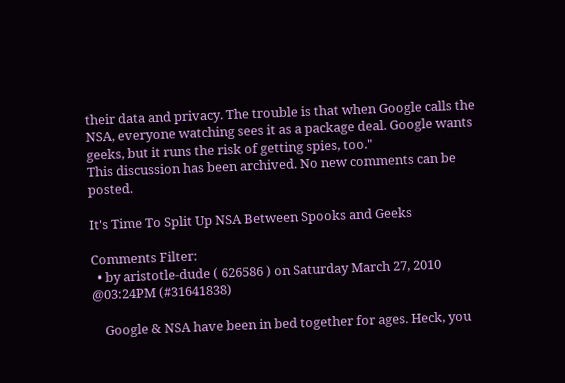their data and privacy. The trouble is that when Google calls the NSA, everyone watching sees it as a package deal. Google wants geeks, but it runs the risk of getting spies, too."
This discussion has been archived. No new comments can be posted.

It's Time To Split Up NSA Between Spooks and Geeks

Comments Filter:
  • by aristotle-dude ( 626586 ) on Saturday March 27, 2010 @03:24PM (#31641838)

    Google & NSA have been in bed together for ages. Heck, you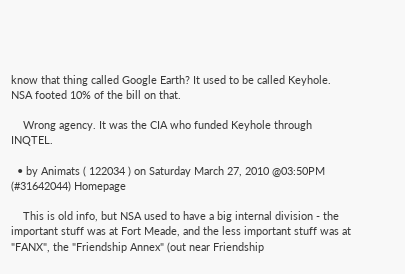know that thing called Google Earth? It used to be called Keyhole. NSA footed 10% of the bill on that.

    Wrong agency. It was the CIA who funded Keyhole through INQTEL.

  • by Animats ( 122034 ) on Saturday March 27, 2010 @03:50PM (#31642044) Homepage

    This is old info, but NSA used to have a big internal division - the important stuff was at Fort Meade, and the less important stuff was at "FANX", the "Friendship Annex" (out near Friendship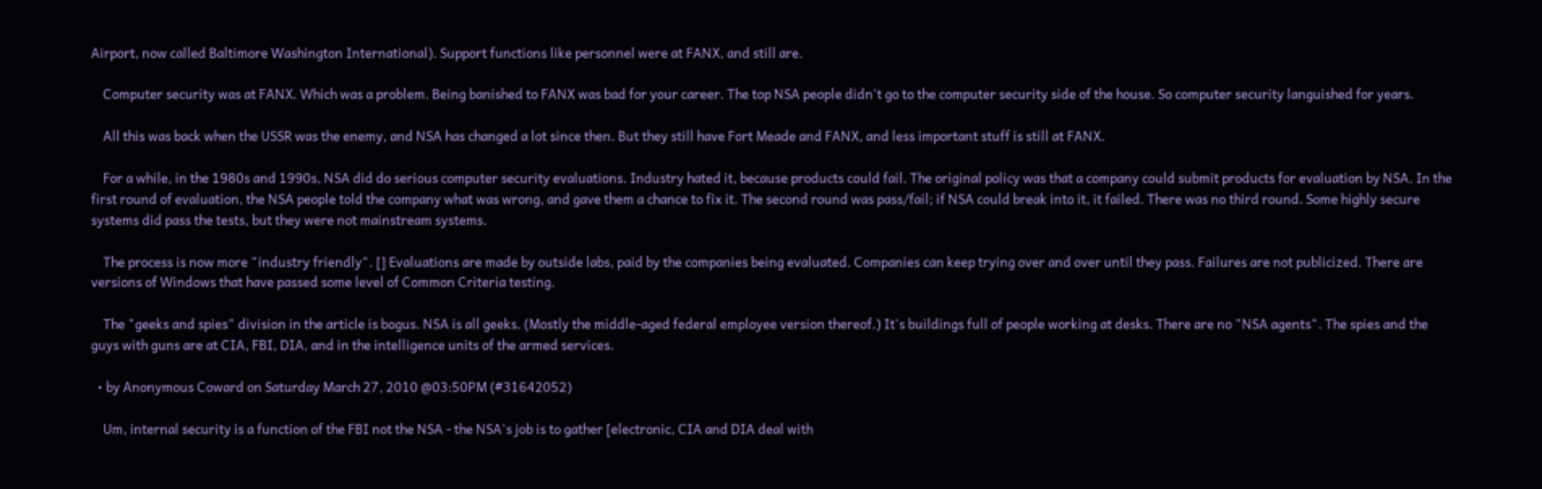Airport, now called Baltimore Washington International). Support functions like personnel were at FANX, and still are.

    Computer security was at FANX. Which was a problem. Being banished to FANX was bad for your career. The top NSA people didn't go to the computer security side of the house. So computer security languished for years.

    All this was back when the USSR was the enemy, and NSA has changed a lot since then. But they still have Fort Meade and FANX, and less important stuff is still at FANX.

    For a while, in the 1980s and 1990s, NSA did do serious computer security evaluations. Industry hated it, because products could fail. The original policy was that a company could submit products for evaluation by NSA. In the first round of evaluation, the NSA people told the company what was wrong, and gave them a chance to fix it. The second round was pass/fail; if NSA could break into it, it failed. There was no third round. Some highly secure systems did pass the tests, but they were not mainstream systems.

    The process is now more "industry friendly". [] Evaluations are made by outside labs, paid by the companies being evaluated. Companies can keep trying over and over until they pass. Failures are not publicized. There are versions of Windows that have passed some level of Common Criteria testing.

    The "geeks and spies" division in the article is bogus. NSA is all geeks. (Mostly the middle-aged federal employee version thereof.) It's buildings full of people working at desks. There are no "NSA agents". The spies and the guys with guns are at CIA, FBI, DIA, and in the intelligence units of the armed services.

  • by Anonymous Coward on Saturday March 27, 2010 @03:50PM (#31642052)

    Um, internal security is a function of the FBI not the NSA - the NSA's job is to gather [electronic, CIA and DIA deal with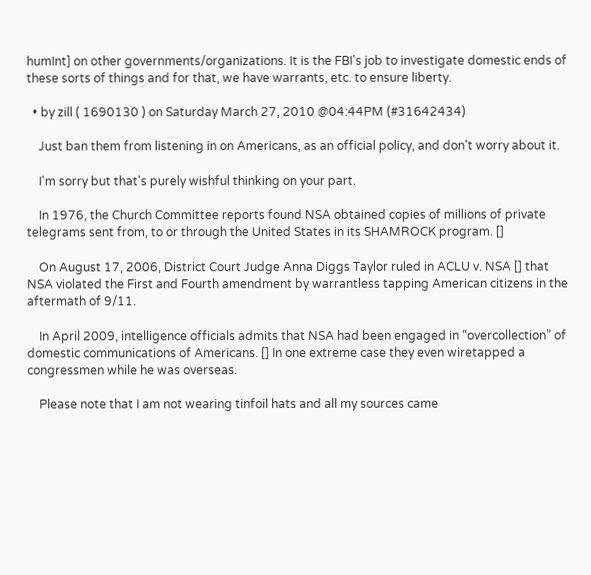humInt] on other governments/organizations. It is the FBI's job to investigate domestic ends of these sorts of things and for that, we have warrants, etc. to ensure liberty.

  • by zill ( 1690130 ) on Saturday March 27, 2010 @04:44PM (#31642434)

    Just ban them from listening in on Americans, as an official policy, and don't worry about it.

    I'm sorry but that's purely wishful thinking on your part.

    In 1976, the Church Committee reports found NSA obtained copies of millions of private telegrams sent from, to or through the United States in its SHAMROCK program. []

    On August 17, 2006, District Court Judge Anna Diggs Taylor ruled in ACLU v. NSA [] that NSA violated the First and Fourth amendment by warrantless tapping American citizens in the aftermath of 9/11.

    In April 2009, intelligence officials admits that NSA had been engaged in “overcollection” of domestic communications of Americans. [] In one extreme case they even wiretapped a congressmen while he was overseas.

    Please note that I am not wearing tinfoil hats and all my sources came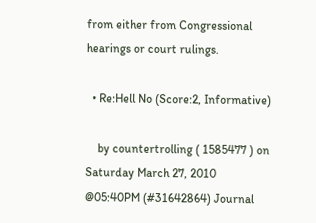from either from Congressional hearings or court rulings.

  • Re:Hell No (Score:2, Informative)

    by countertrolling ( 1585477 ) on Saturday March 27, 2010 @05:40PM (#31642864) Journal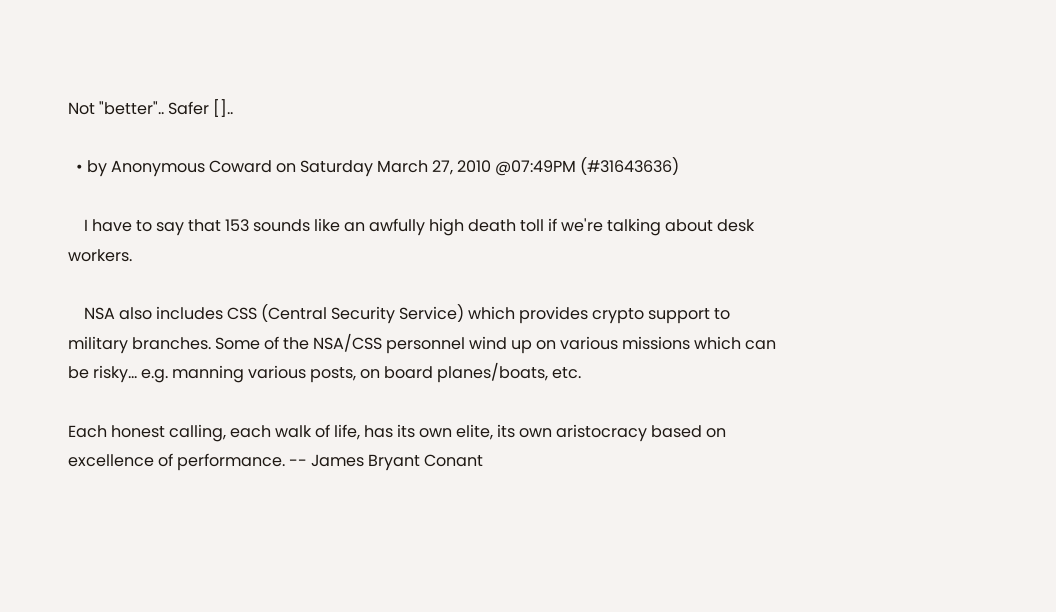Not "better".. Safer []..

  • by Anonymous Coward on Saturday March 27, 2010 @07:49PM (#31643636)

    I have to say that 153 sounds like an awfully high death toll if we're talking about desk workers.

    NSA also includes CSS (Central Security Service) which provides crypto support to military branches. Some of the NSA/CSS personnel wind up on various missions which can be risky... e.g. manning various posts, on board planes/boats, etc.

Each honest calling, each walk of life, has its own elite, its own aristocracy based on excellence of performance. -- James Bryant Conant